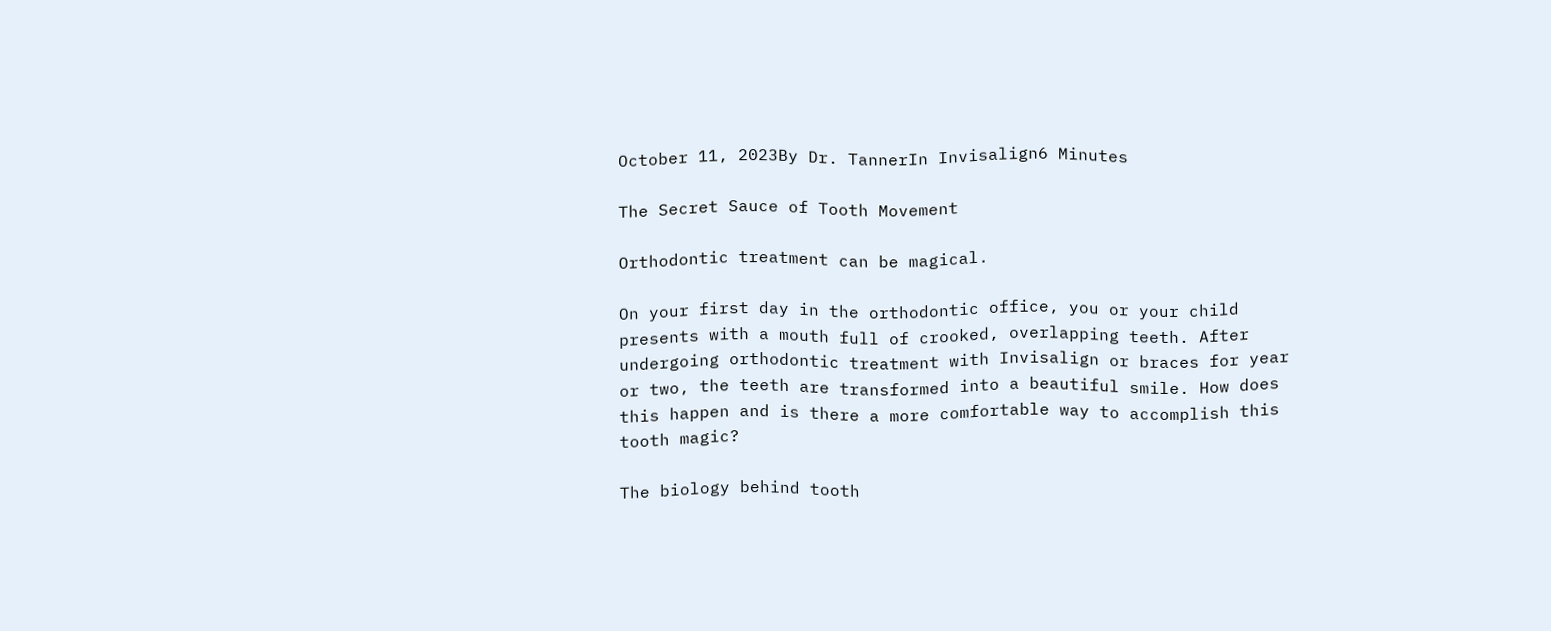October 11, 2023By Dr. TannerIn Invisalign6 Minutes

The Secret Sauce of Tooth Movement

Orthodontic treatment can be magical.

On your first day in the orthodontic office, you or your child presents with a mouth full of crooked, overlapping teeth. After undergoing orthodontic treatment with Invisalign or braces for year or two, the teeth are transformed into a beautiful smile. How does this happen and is there a more comfortable way to accomplish this tooth magic?

The biology behind tooth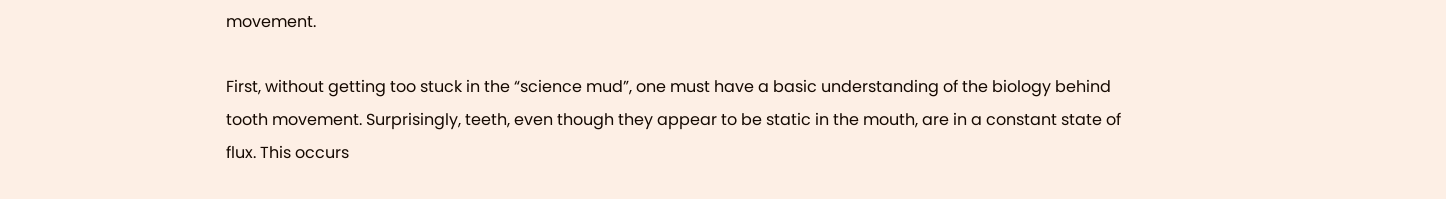movement.

First, without getting too stuck in the “science mud”, one must have a basic understanding of the biology behind tooth movement. Surprisingly, teeth, even though they appear to be static in the mouth, are in a constant state of flux. This occurs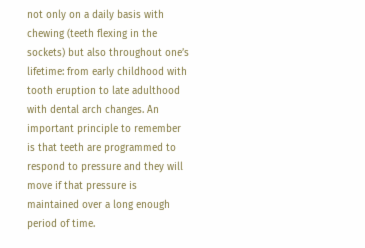not only on a daily basis with chewing (teeth flexing in the sockets) but also throughout one’s lifetime: from early childhood with tooth eruption to late adulthood with dental arch changes. An important principle to remember is that teeth are programmed to respond to pressure and they will move if that pressure is maintained over a long enough period of time.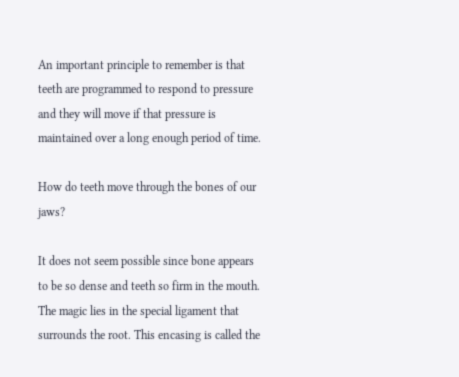An important principle to remember is that teeth are programmed to respond to pressure and they will move if that pressure is maintained over a long enough period of time.

How do teeth move through the bones of our jaws?

It does not seem possible since bone appears to be so dense and teeth so firm in the mouth. The magic lies in the special ligament that surrounds the root. This encasing is called the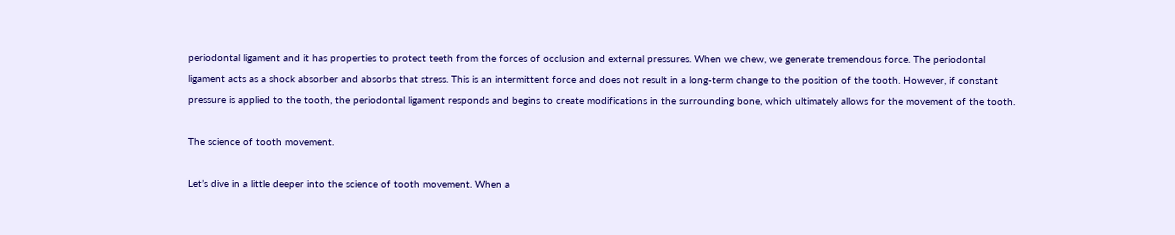periodontal ligament and it has properties to protect teeth from the forces of occlusion and external pressures. When we chew, we generate tremendous force. The periodontal ligament acts as a shock absorber and absorbs that stress. This is an intermittent force and does not result in a long-term change to the position of the tooth. However, if constant pressure is applied to the tooth, the periodontal ligament responds and begins to create modifications in the surrounding bone, which ultimately allows for the movement of the tooth.

The science of tooth movement.

Let’s dive in a little deeper into the science of tooth movement. When a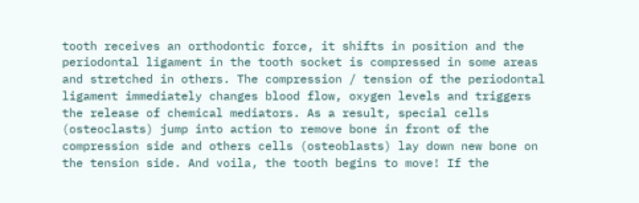tooth receives an orthodontic force, it shifts in position and the periodontal ligament in the tooth socket is compressed in some areas and stretched in others. The compression / tension of the periodontal ligament immediately changes blood flow, oxygen levels and triggers the release of chemical mediators. As a result, special cells (osteoclasts) jump into action to remove bone in front of the compression side and others cells (osteoblasts) lay down new bone on the tension side. And voila, the tooth begins to move! If the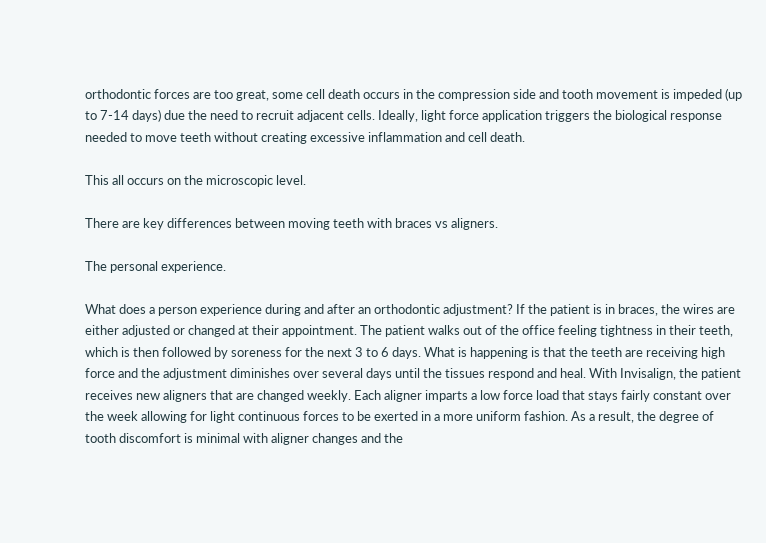orthodontic forces are too great, some cell death occurs in the compression side and tooth movement is impeded (up to 7-14 days) due the need to recruit adjacent cells. Ideally, light force application triggers the biological response needed to move teeth without creating excessive inflammation and cell death.

This all occurs on the microscopic level.

There are key differences between moving teeth with braces vs aligners.

The personal experience.

What does a person experience during and after an orthodontic adjustment? If the patient is in braces, the wires are either adjusted or changed at their appointment. The patient walks out of the office feeling tightness in their teeth, which is then followed by soreness for the next 3 to 6 days. What is happening is that the teeth are receiving high force and the adjustment diminishes over several days until the tissues respond and heal. With Invisalign, the patient receives new aligners that are changed weekly. Each aligner imparts a low force load that stays fairly constant over the week allowing for light continuous forces to be exerted in a more uniform fashion. As a result, the degree of tooth discomfort is minimal with aligner changes and the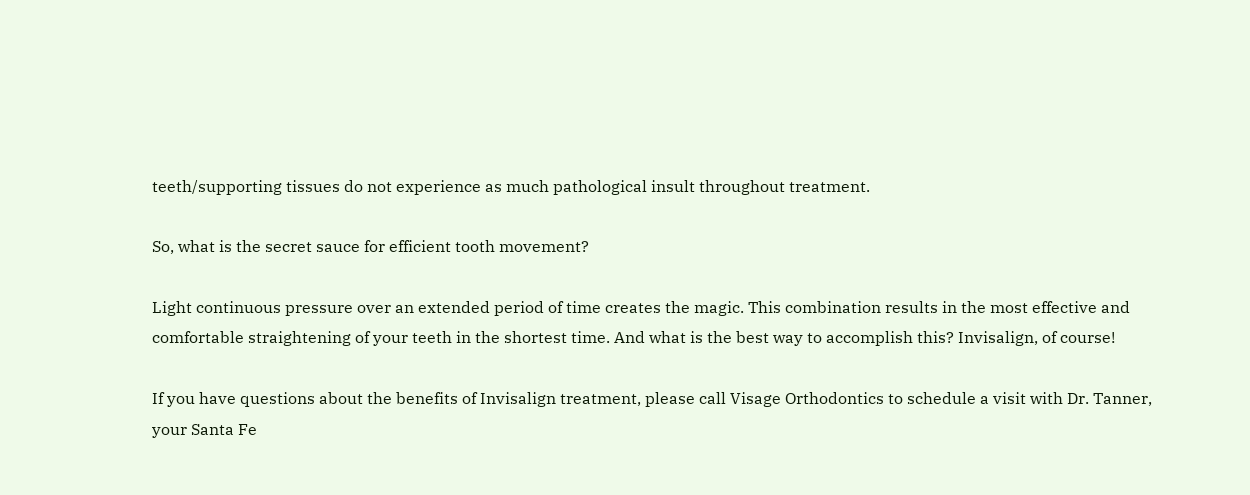teeth/supporting tissues do not experience as much pathological insult throughout treatment.

So, what is the secret sauce for efficient tooth movement?

Light continuous pressure over an extended period of time creates the magic. This combination results in the most effective and comfortable straightening of your teeth in the shortest time. And what is the best way to accomplish this? Invisalign, of course!

If you have questions about the benefits of Invisalign treatment, please call Visage Orthodontics to schedule a visit with Dr. Tanner, your Santa Fe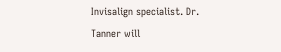Invisalign specialist. Dr. Tanner will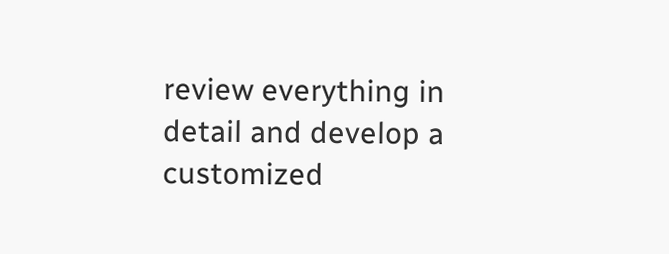review everything in detail and develop a customized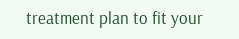treatment plan to fit your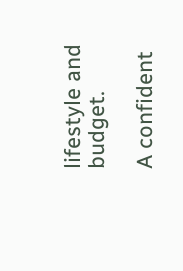lifestyle and budget.

A confident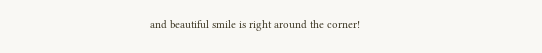and beautiful smile is right around the corner!